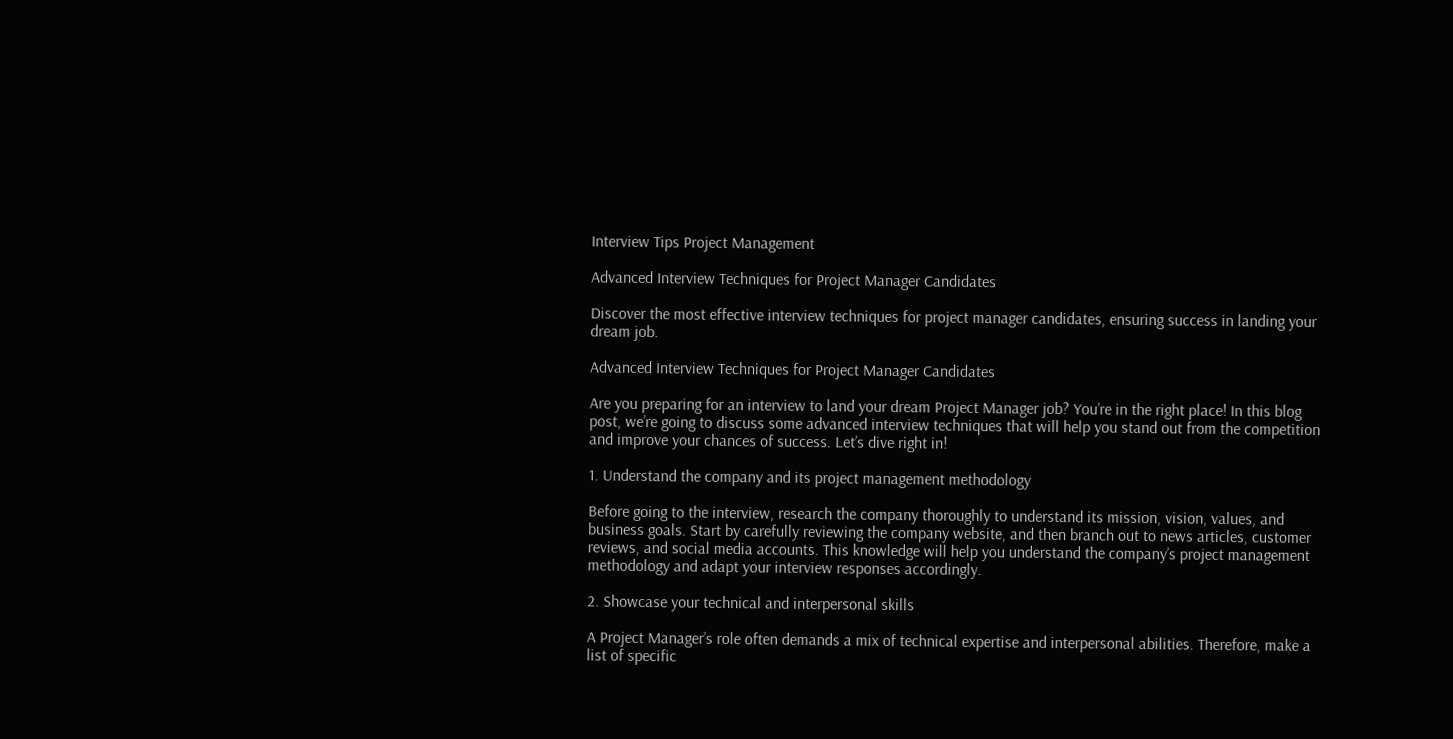Interview Tips Project Management

Advanced Interview Techniques for Project Manager Candidates

Discover the most effective interview techniques for project manager candidates, ensuring success in landing your dream job.

Advanced Interview Techniques for Project Manager Candidates

Are you preparing for an interview to land your dream Project Manager job? You’re in the right place! In this blog post, we’re going to discuss some advanced interview techniques that will help you stand out from the competition and improve your chances of success. Let’s dive right in!

1. Understand the company and its project management methodology

Before going to the interview, research the company thoroughly to understand its mission, vision, values, and business goals. Start by carefully reviewing the company website, and then branch out to news articles, customer reviews, and social media accounts. This knowledge will help you understand the company’s project management methodology and adapt your interview responses accordingly.

2. Showcase your technical and interpersonal skills

A Project Manager’s role often demands a mix of technical expertise and interpersonal abilities. Therefore, make a list of specific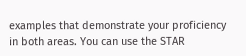examples that demonstrate your proficiency in both areas. You can use the STAR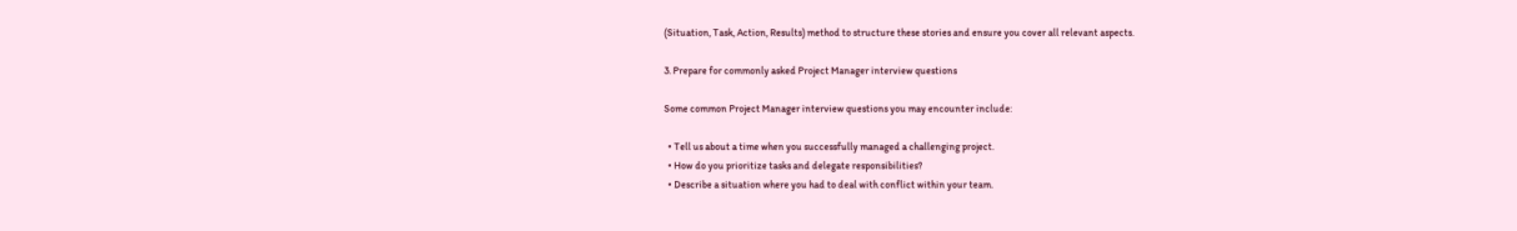(Situation, Task, Action, Results) method to structure these stories and ensure you cover all relevant aspects.

3. Prepare for commonly asked Project Manager interview questions

Some common Project Manager interview questions you may encounter include:

  • Tell us about a time when you successfully managed a challenging project.
  • How do you prioritize tasks and delegate responsibilities?
  • Describe a situation where you had to deal with conflict within your team.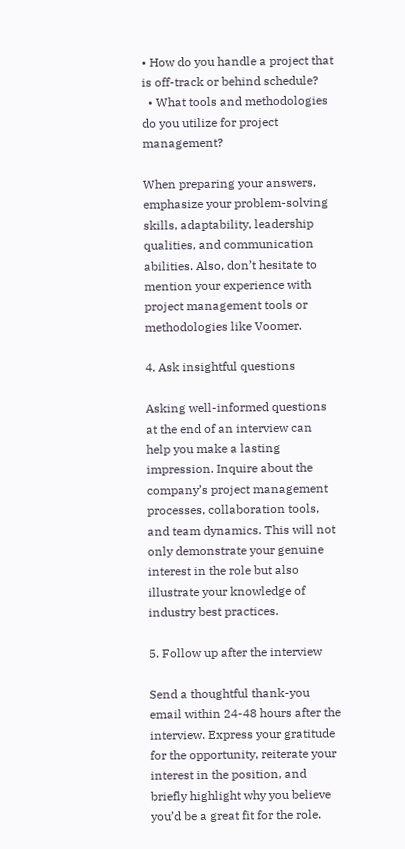• How do you handle a project that is off-track or behind schedule?
  • What tools and methodologies do you utilize for project management?

When preparing your answers, emphasize your problem-solving skills, adaptability, leadership qualities, and communication abilities. Also, don’t hesitate to mention your experience with project management tools or methodologies like Voomer.

4. Ask insightful questions

Asking well-informed questions at the end of an interview can help you make a lasting impression. Inquire about the company’s project management processes, collaboration tools, and team dynamics. This will not only demonstrate your genuine interest in the role but also illustrate your knowledge of industry best practices.

5. Follow up after the interview

Send a thoughtful thank-you email within 24-48 hours after the interview. Express your gratitude for the opportunity, reiterate your interest in the position, and briefly highlight why you believe you’d be a great fit for the role.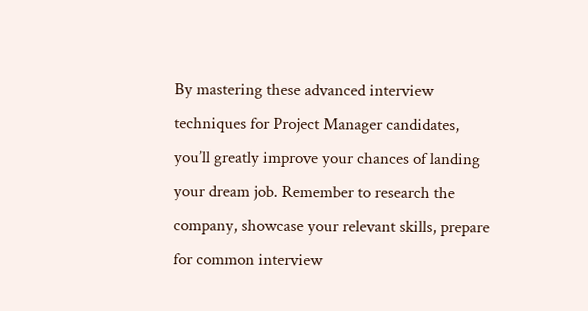By mastering these advanced interview techniques for Project Manager candidates, you’ll greatly improve your chances of landing your dream job. Remember to research the company, showcase your relevant skills, prepare for common interview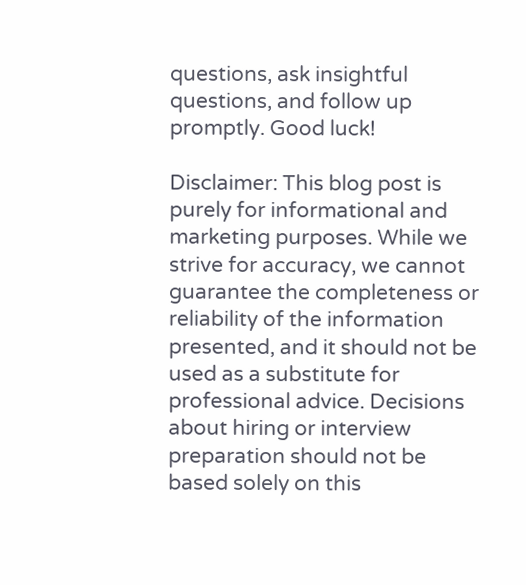questions, ask insightful questions, and follow up promptly. Good luck!

Disclaimer: This blog post is purely for informational and marketing purposes. While we strive for accuracy, we cannot guarantee the completeness or reliability of the information presented, and it should not be used as a substitute for professional advice. Decisions about hiring or interview preparation should not be based solely on this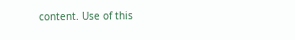content. Use of this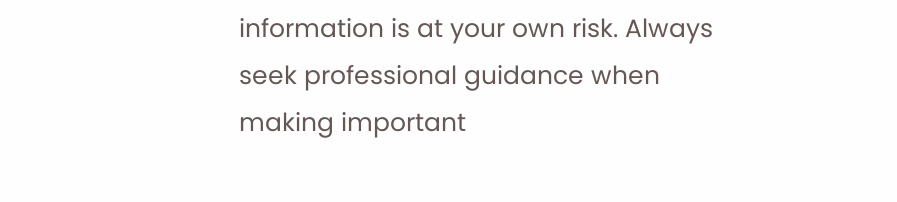information is at your own risk. Always seek professional guidance when making important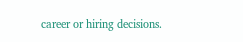career or hiring decisions.